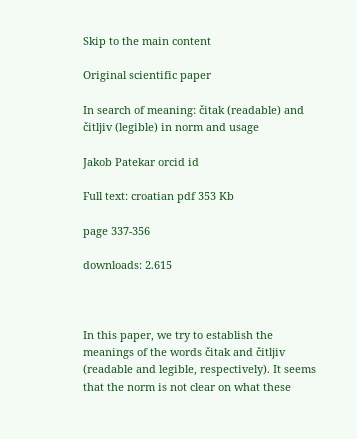Skip to the main content

Original scientific paper

In search of meaning: čitak (readable) and čitljiv (legible) in norm and usage

Jakob Patekar orcid id

Full text: croatian pdf 353 Kb

page 337-356

downloads: 2.615



In this paper, we try to establish the meanings of the words čitak and čitljiv (readable and legible, respectively). It seems that the norm is not clear on what these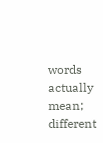words actually mean; different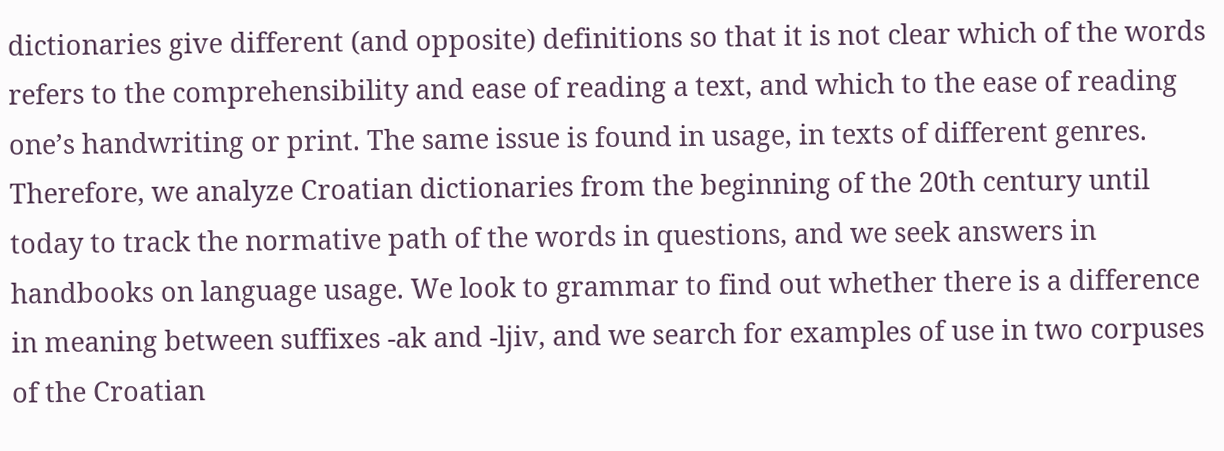dictionaries give different (and opposite) definitions so that it is not clear which of the words refers to the comprehensibility and ease of reading a text, and which to the ease of reading one’s handwriting or print. The same issue is found in usage, in texts of different genres. Therefore, we analyze Croatian dictionaries from the beginning of the 20th century until today to track the normative path of the words in questions, and we seek answers in handbooks on language usage. We look to grammar to find out whether there is a difference in meaning between suffixes -ak and -ljiv, and we search for examples of use in two corpuses of the Croatian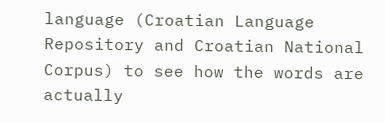language (Croatian Language Repository and Croatian National Corpus) to see how the words are actually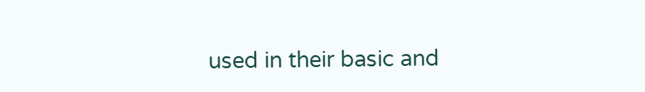used in their basic and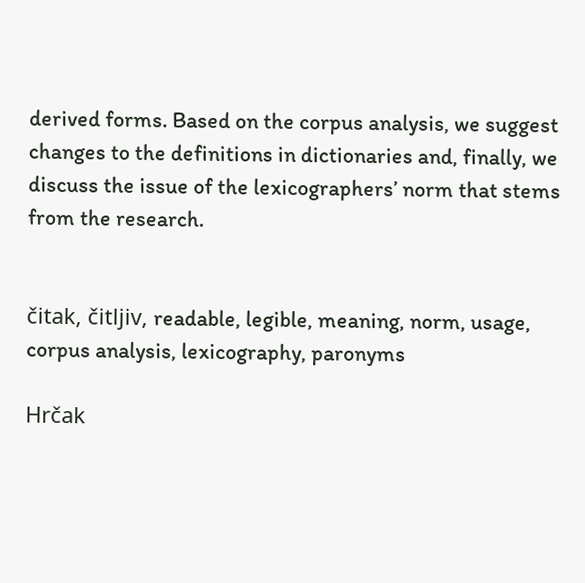derived forms. Based on the corpus analysis, we suggest changes to the definitions in dictionaries and, finally, we discuss the issue of the lexicographers’ norm that stems from the research.


čitak, čitljiv, readable, legible, meaning, norm, usage, corpus analysis, lexicography, paronyms

Hrčak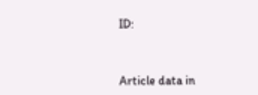ID:



Article data in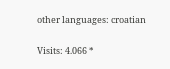other languages: croatian

Visits: 4.066 *